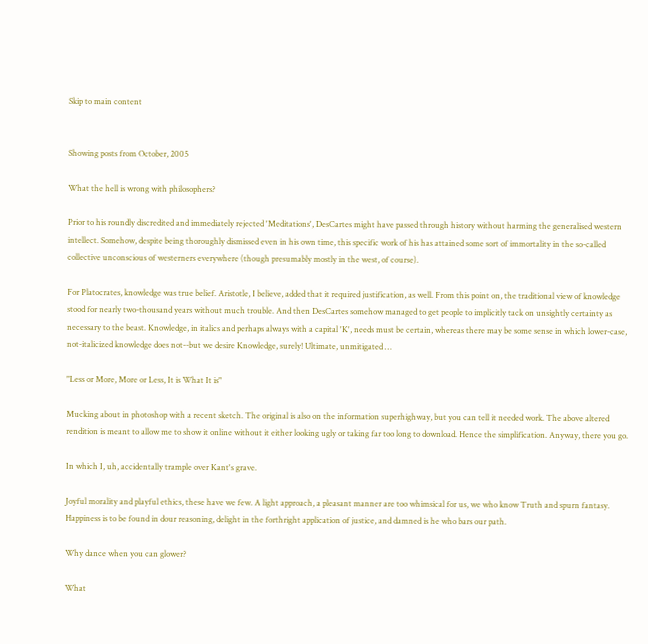Skip to main content


Showing posts from October, 2005

What the hell is wrong with philosophers?

Prior to his roundly discredited and immediately rejected 'Meditations', DesCartes might have passed through history without harming the generalised western intellect. Somehow, despite being thoroughly dismissed even in his own time, this specific work of his has attained some sort of immortality in the so-called collective unconscious of westerners everywhere (though presumably mostly in the west, of course).

For Platocrates, knowledge was true belief. Aristotle, I believe, added that it required justification, as well. From this point on, the traditional view of knowledge stood for nearly two-thousand years without much trouble. And then DesCartes somehow managed to get people to implicitly tack on unsightly certainty as necessary to the beast. Knowledge, in italics and perhaps always with a capital 'K', needs must be certain, whereas there may be some sense in which lower-case, not-italicized knowledge does not--but we desire Knowledge, surely! Ultimate, unmitigated …

"Less or More, More or Less, It is What It is"

Mucking about in photoshop with a recent sketch. The original is also on the information superhighway, but you can tell it needed work. The above altered rendition is meant to allow me to show it online without it either looking ugly or taking far too long to download. Hence the simplification. Anyway, there you go.

In which I, uh, accidentally trample over Kant's grave.

Joyful morality and playful ethics, these have we few. A light approach, a pleasant manner are too whimsical for us, we who know Truth and spurn fantasy. Happiness is to be found in dour reasoning, delight in the forthright application of justice, and damned is he who bars our path.

Why dance when you can glower?

What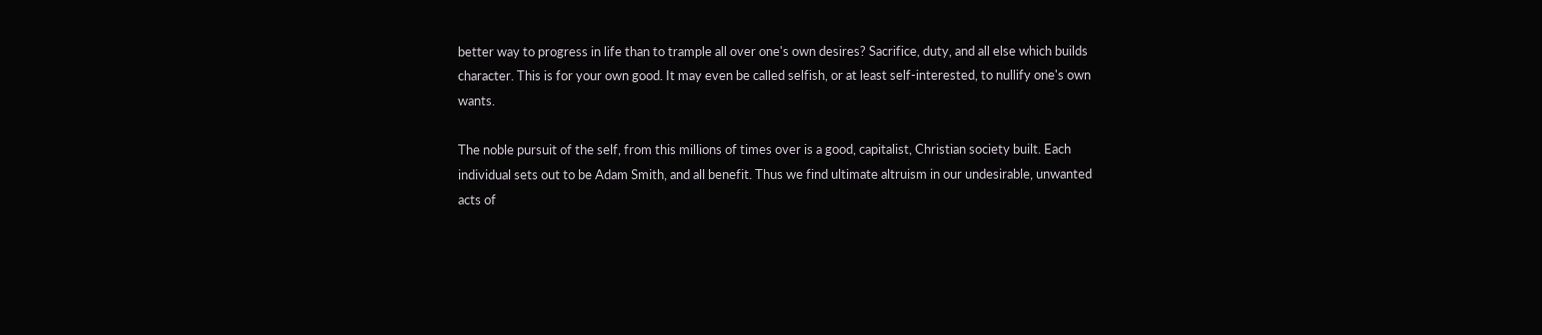better way to progress in life than to trample all over one's own desires? Sacrifice, duty, and all else which builds character. This is for your own good. It may even be called selfish, or at least self-interested, to nullify one's own wants.

The noble pursuit of the self, from this millions of times over is a good, capitalist, Christian society built. Each individual sets out to be Adam Smith, and all benefit. Thus we find ultimate altruism in our undesirable, unwanted acts of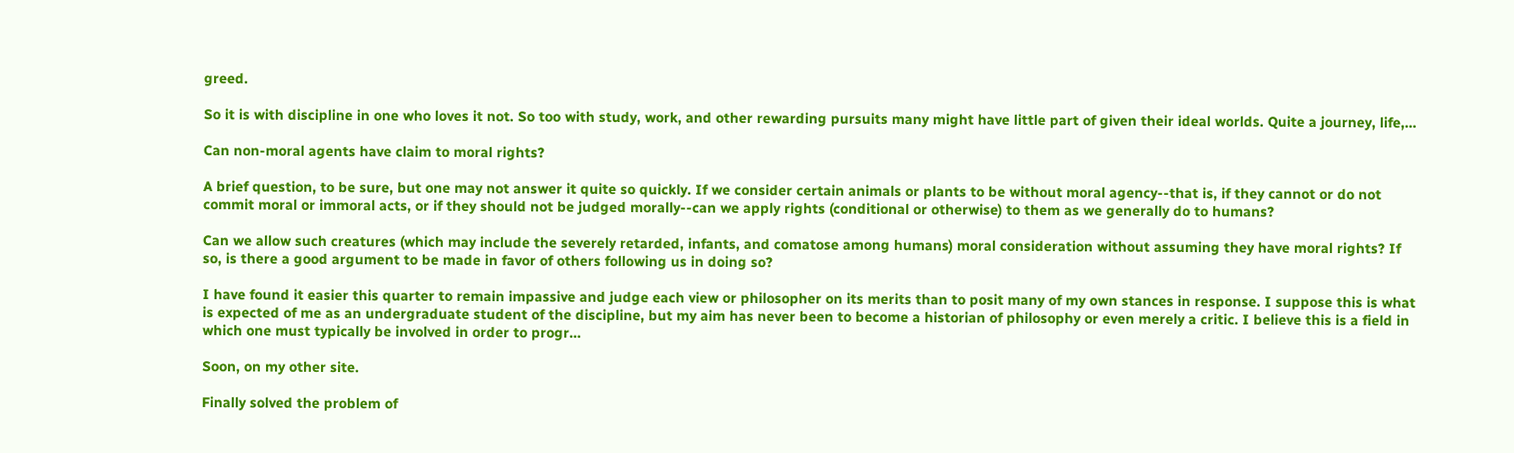greed.

So it is with discipline in one who loves it not. So too with study, work, and other rewarding pursuits many might have little part of given their ideal worlds. Quite a journey, life,…

Can non-moral agents have claim to moral rights?

A brief question, to be sure, but one may not answer it quite so quickly. If we consider certain animals or plants to be without moral agency--that is, if they cannot or do not commit moral or immoral acts, or if they should not be judged morally--can we apply rights (conditional or otherwise) to them as we generally do to humans?

Can we allow such creatures (which may include the severely retarded, infants, and comatose among humans) moral consideration without assuming they have moral rights? If so, is there a good argument to be made in favor of others following us in doing so?

I have found it easier this quarter to remain impassive and judge each view or philosopher on its merits than to posit many of my own stances in response. I suppose this is what is expected of me as an undergraduate student of the discipline, but my aim has never been to become a historian of philosophy or even merely a critic. I believe this is a field in which one must typically be involved in order to progr…

Soon, on my other site.

Finally solved the problem of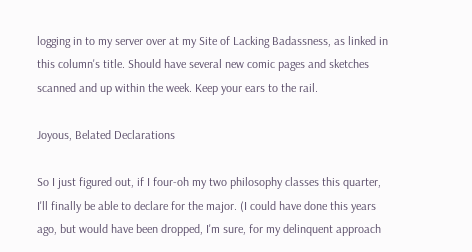logging in to my server over at my Site of Lacking Badassness, as linked in this column's title. Should have several new comic pages and sketches scanned and up within the week. Keep your ears to the rail.

Joyous, Belated Declarations

So I just figured out, if I four-oh my two philosophy classes this quarter, I'll finally be able to declare for the major. (I could have done this years ago, but would have been dropped, I'm sure, for my delinquent approach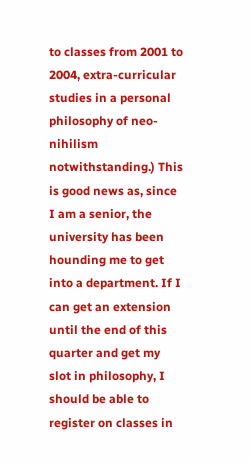to classes from 2001 to 2004, extra-curricular studies in a personal philosophy of neo-nihilism notwithstanding.) This is good news as, since I am a senior, the university has been hounding me to get into a department. If I can get an extension until the end of this quarter and get my slot in philosophy, I should be able to register on classes in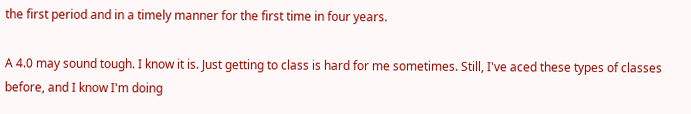the first period and in a timely manner for the first time in four years.

A 4.0 may sound tough. I know it is. Just getting to class is hard for me sometimes. Still, I've aced these types of classes before, and I know I'm doing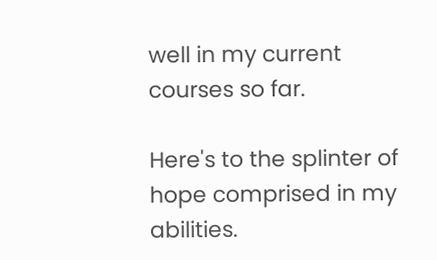well in my current courses so far.

Here's to the splinter of hope comprised in my abilities.